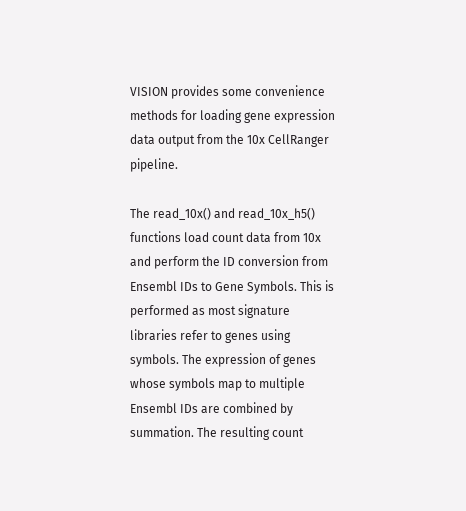VISION provides some convenience methods for loading gene expression data output from the 10x CellRanger pipeline.

The read_10x() and read_10x_h5() functions load count data from 10x and perform the ID conversion from Ensembl IDs to Gene Symbols. This is performed as most signature libraries refer to genes using symbols. The expression of genes whose symbols map to multiple Ensembl IDs are combined by summation. The resulting count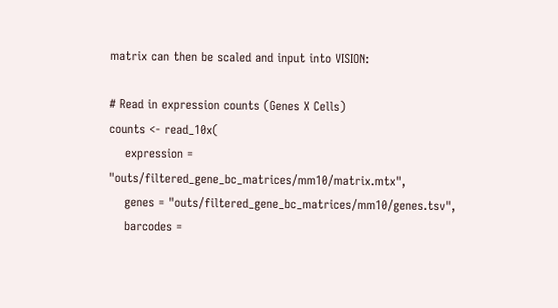matrix can then be scaled and input into VISION:

# Read in expression counts (Genes X Cells)
counts <- read_10x(
    expression = "outs/filtered_gene_bc_matrices/mm10/matrix.mtx",
    genes = "outs/filtered_gene_bc_matrices/mm10/genes.tsv",
    barcodes =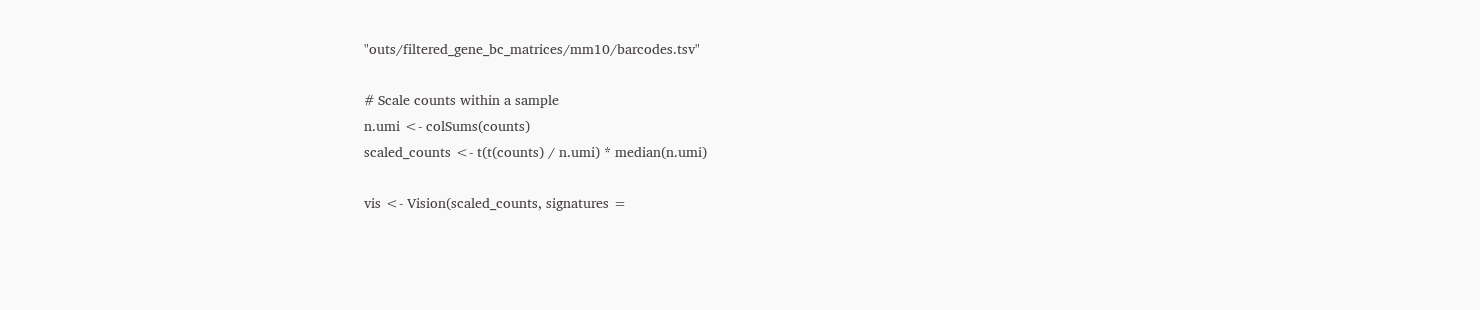"outs/filtered_gene_bc_matrices/mm10/barcodes.tsv"

# Scale counts within a sample
n.umi <- colSums(counts)
scaled_counts <- t(t(counts) / n.umi) * median(n.umi)

vis <- Vision(scaled_counts, signatures =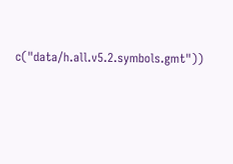c("data/h.all.v5.2.symbols.gmt"))